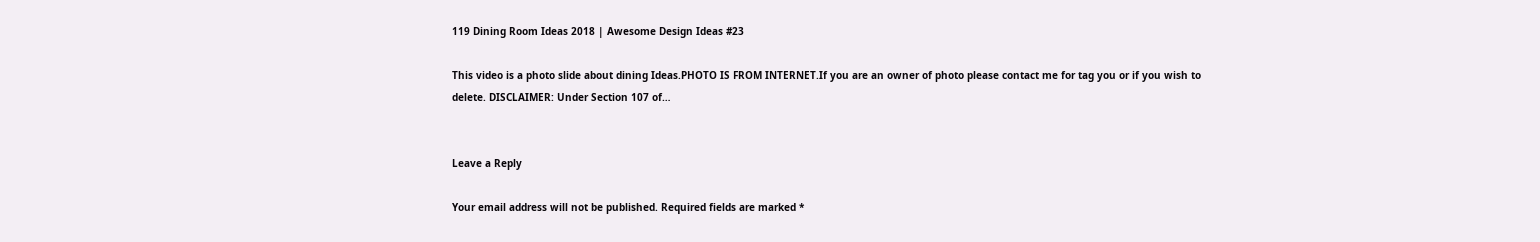119 Dining Room Ideas 2018 | Awesome Design Ideas #23

This video is a photo slide about dining Ideas.PHOTO IS FROM INTERNET.If you are an owner of photo please contact me for tag you or if you wish to delete. DISCLAIMER: Under Section 107 of…


Leave a Reply

Your email address will not be published. Required fields are marked *